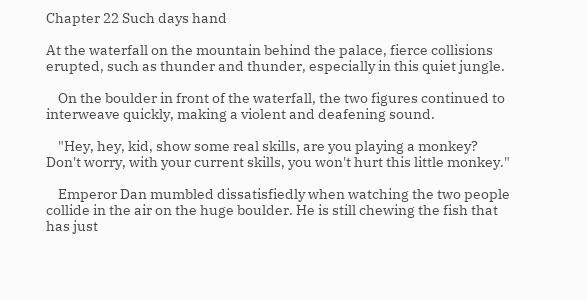Chapter 22 Such days hand

At the waterfall on the mountain behind the palace, fierce collisions erupted, such as thunder and thunder, especially in this quiet jungle.

    On the boulder in front of the waterfall, the two figures continued to interweave quickly, making a violent and deafening sound.

    "Hey, hey, kid, show some real skills, are you playing a monkey? Don't worry, with your current skills, you won't hurt this little monkey."

    Emperor Dan mumbled dissatisfiedly when watching the two people collide in the air on the huge boulder. He is still chewing the fish that has just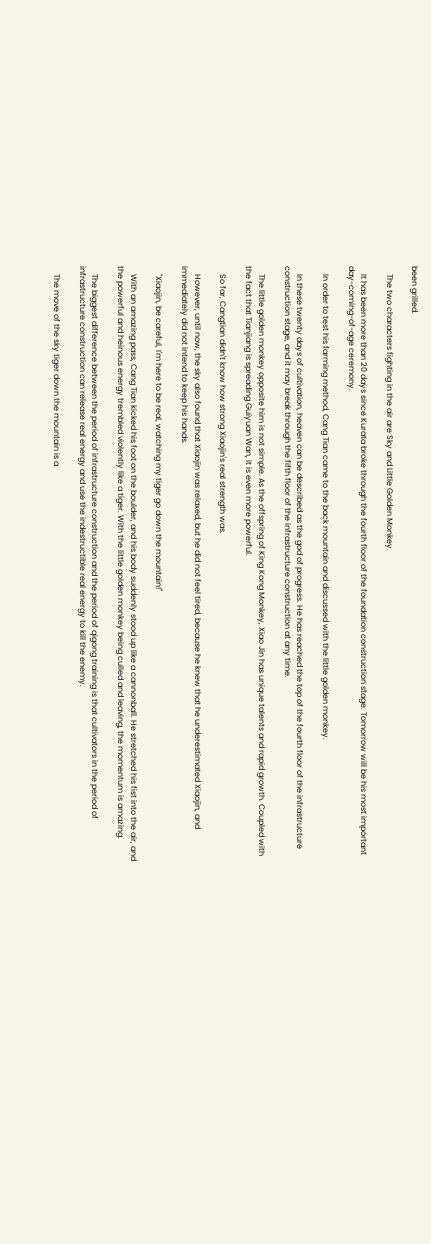been grilled.

    The two characters fighting in the air are Sky and Little Golden Monkey.

    It has been more than 20 days since Kurata broke through the fourth floor of the foundation construction stage. Tomorrow will be his most important day-coming-of-age ceremony.

    In order to test his farming method, Cang Tian came to the back mountain and discussed with the little golden monkey.

    In these twenty days of cultivation, heaven can be described as the god of progress. He has reached the top of the fourth floor of the infrastructure construction stage, and it may break through the fifth floor of the infrastructure construction at any time.

    The little golden monkey opposite him is not simple. As the offspring of King Kong Monkey, Xiao Jin has unique talents and rapid growth. Coupled with the fact that Tianjiang is spreading Guiyuan Wan, it is even more powerful.

    So far, Cangtian didn't know how strong Xiaojin's real strength was.

    However, until now, the sky also found that Xiaojin was relaxed, but he did not feel tired, because he knew that he underestimated Xiaojin, and immediately did not intend to keep his hands.

    "Xiaojin, be careful, I'm here to be real, watching my tiger go down the mountain!"

    With an amazing pass, Cang Tian kicked his foot on the boulder, and his body suddenly stood up like a cannonball. He stretched his fist into the air, and the powerful and heinous energy trembled violently like a tiger. With the little golden monkey being culled and leaving, the momentum is amazing.

    The biggest difference between the period of infrastructure construction and the period of qigong training is that cultivators in the period of infrastructure construction can release real energy and use the indestructible real energy to kill the enemy.

    The move of the sky tiger down the mountain is a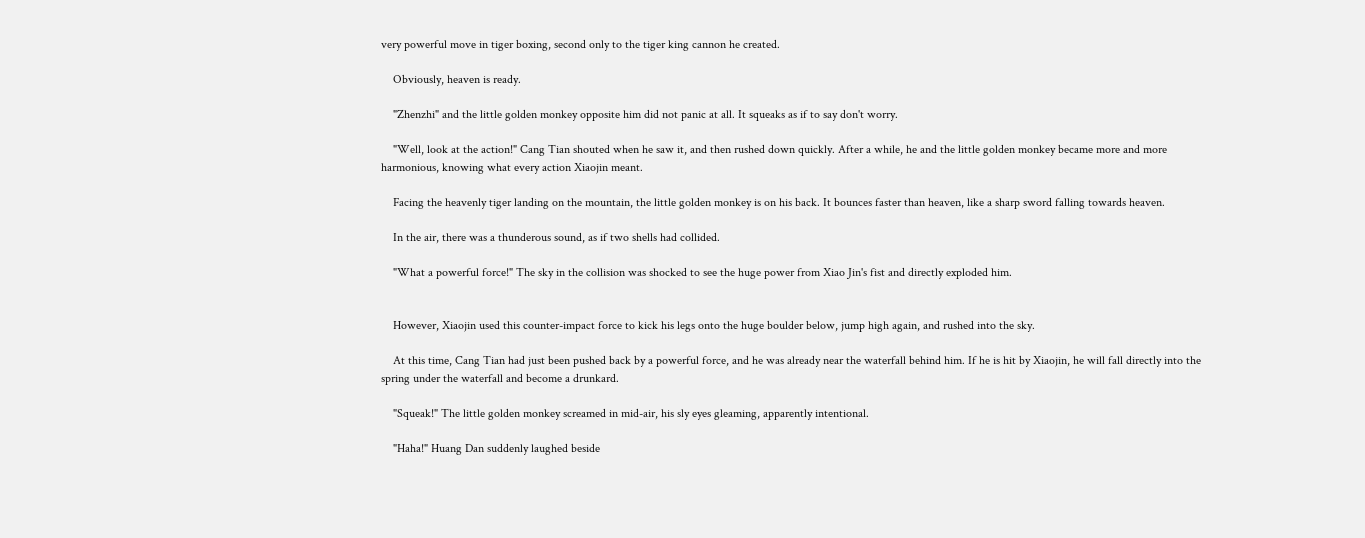very powerful move in tiger boxing, second only to the tiger king cannon he created.

    Obviously, heaven is ready.

    "Zhenzhi" and the little golden monkey opposite him did not panic at all. It squeaks as if to say don't worry.

    "Well, look at the action!" Cang Tian shouted when he saw it, and then rushed down quickly. After a while, he and the little golden monkey became more and more harmonious, knowing what every action Xiaojin meant.

    Facing the heavenly tiger landing on the mountain, the little golden monkey is on his back. It bounces faster than heaven, like a sharp sword falling towards heaven.

    In the air, there was a thunderous sound, as if two shells had collided.

    "What a powerful force!" The sky in the collision was shocked to see the huge power from Xiao Jin's fist and directly exploded him.


    However, Xiaojin used this counter-impact force to kick his legs onto the huge boulder below, jump high again, and rushed into the sky.

    At this time, Cang Tian had just been pushed back by a powerful force, and he was already near the waterfall behind him. If he is hit by Xiaojin, he will fall directly into the spring under the waterfall and become a drunkard.

    "Squeak!" The little golden monkey screamed in mid-air, his sly eyes gleaming, apparently intentional.

    "Haha!" Huang Dan suddenly laughed beside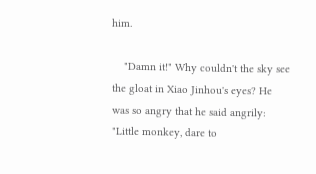him.

    "Damn it!" Why couldn't the sky see the gloat in Xiao Jinhou's eyes? He was so angry that he said angrily: "Little monkey, dare to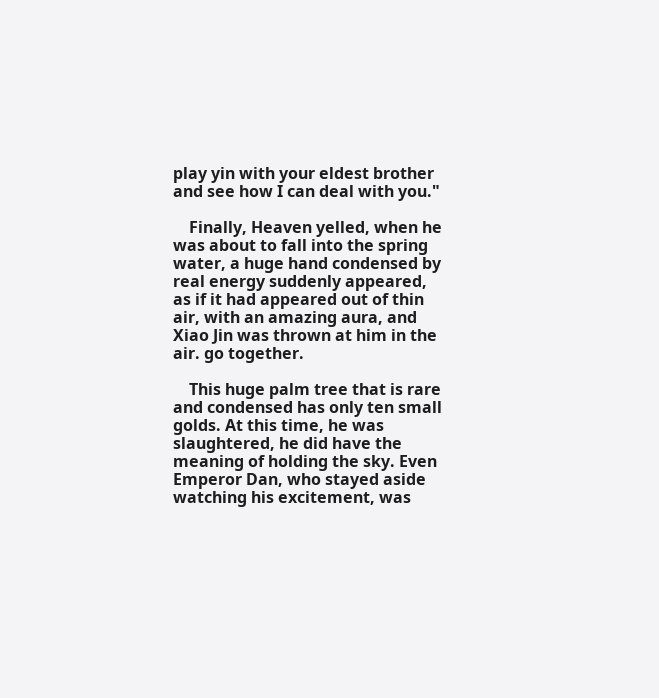play yin with your eldest brother and see how I can deal with you."

    Finally, Heaven yelled, when he was about to fall into the spring water, a huge hand condensed by real energy suddenly appeared, as if it had appeared out of thin air, with an amazing aura, and Xiao Jin was thrown at him in the air. go together.

    This huge palm tree that is rare and condensed has only ten small golds. At this time, he was slaughtered, he did have the meaning of holding the sky. Even Emperor Dan, who stayed aside watching his excitement, was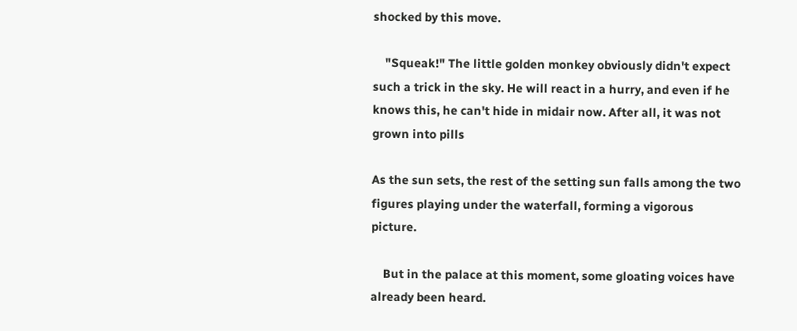shocked by this move.

    "Squeak!" The little golden monkey obviously didn't expect such a trick in the sky. He will react in a hurry, and even if he knows this, he can't hide in midair now. After all, it was not grown into pills

As the sun sets, the rest of the setting sun falls among the two figures playing under the waterfall, forming a vigorous picture.

    But in the palace at this moment, some gloating voices have already been heard.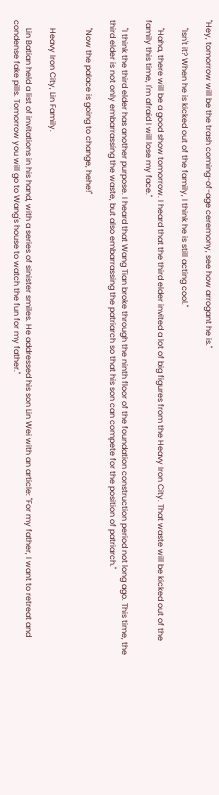"Hey, tomorrow will be the trash coming-of-age ceremony, see how arrogant he is."

    "Isn't it? When he is kicked out of the family, I think he is still acting cool."

    "Haha, there will be a good show tomorrow. I heard that the third elder invited a lot of big figures from the Heavy Iron City. That waste will be kicked out of the family this time, I'm afraid I will lose my face."

    "I think the third elder has another purpose. I heard that Wang Tian broke through the ninth floor of the foundation construction period not long ago. This time, the third elder is not only embarrassing the waste, but also embarrassing the patriarch so that his son can compete for the position of patriarch."

    "Now the palace is going to change, hehe!"


    Heavy Iron City, Lin Family.

    Lin Batian held a list of invitations in his hand, with a series of sinister smiles. He addressed his son Lin Wei with an article: "For my father, I want to retreat and condense fake pills. Tomorrow you will go to Wang's house to watch the fun for my father."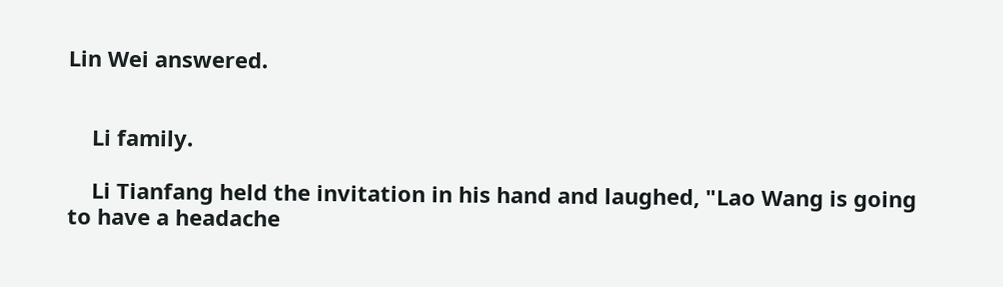Lin Wei answered.


    Li family.

    Li Tianfang held the invitation in his hand and laughed, "Lao Wang is going to have a headache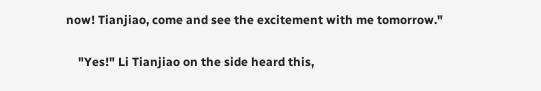now! Tianjiao, come and see the excitement with me tomorrow."

    "Yes!" Li Tianjiao on the side heard this,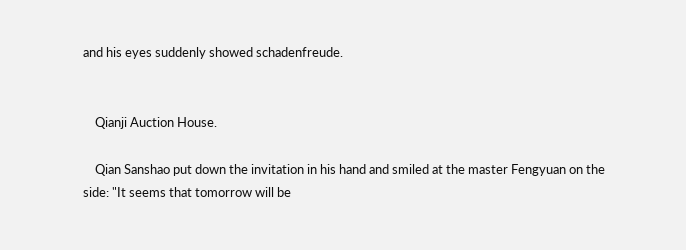and his eyes suddenly showed schadenfreude.


    Qianji Auction House.

    Qian Sanshao put down the invitation in his hand and smiled at the master Fengyuan on the side: "It seems that tomorrow will be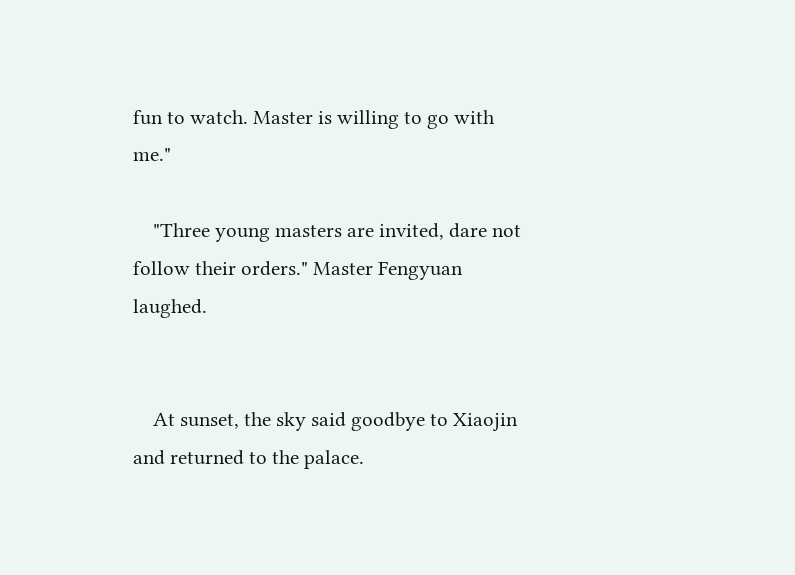fun to watch. Master is willing to go with me."

    "Three young masters are invited, dare not follow their orders." Master Fengyuan laughed.


    At sunset, the sky said goodbye to Xiaojin and returned to the palace.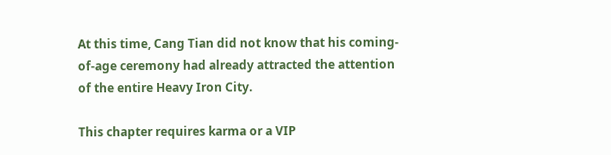At this time, Cang Tian did not know that his coming-of-age ceremony had already attracted the attention of the entire Heavy Iron City.

This chapter requires karma or a VIP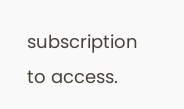subscription to access.